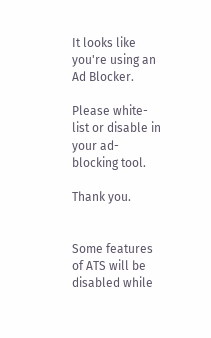It looks like you're using an Ad Blocker.

Please white-list or disable in your ad-blocking tool.

Thank you.


Some features of ATS will be disabled while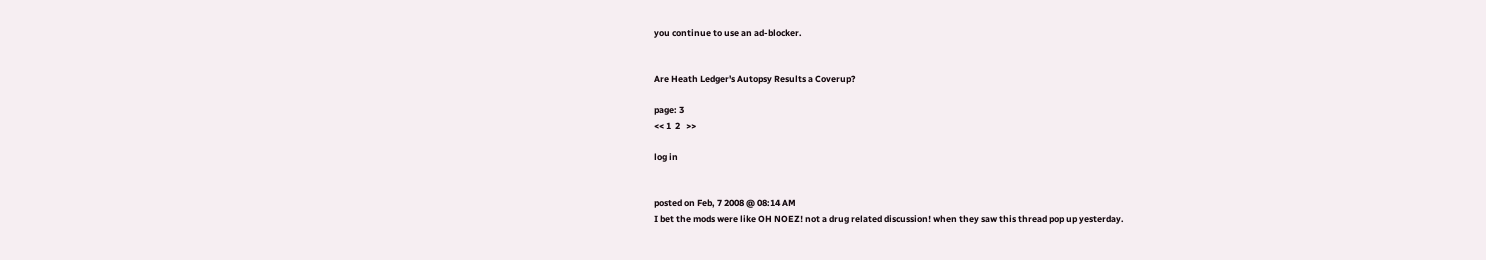you continue to use an ad-blocker.


Are Heath Ledger's Autopsy Results a Coverup?

page: 3
<< 1  2   >>

log in


posted on Feb, 7 2008 @ 08:14 AM
I bet the mods were like OH NOEZ! not a drug related discussion! when they saw this thread pop up yesterday.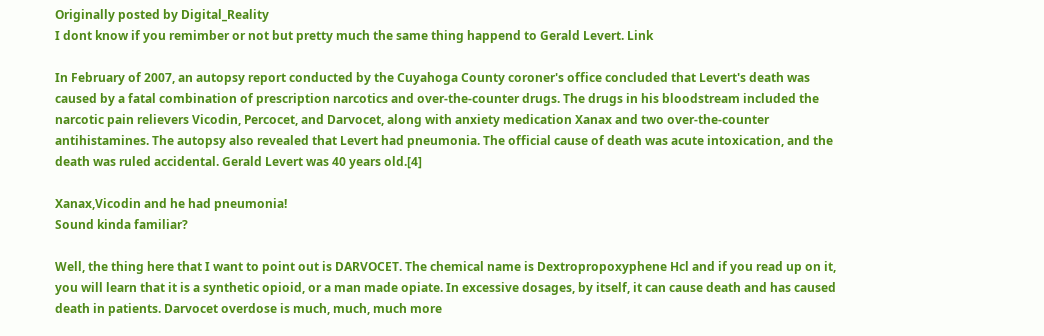Originally posted by Digital_Reality
I dont know if you remimber or not but pretty much the same thing happend to Gerald Levert. Link

In February of 2007, an autopsy report conducted by the Cuyahoga County coroner's office concluded that Levert's death was caused by a fatal combination of prescription narcotics and over-the-counter drugs. The drugs in his bloodstream included the narcotic pain relievers Vicodin, Percocet, and Darvocet, along with anxiety medication Xanax and two over-the-counter antihistamines. The autopsy also revealed that Levert had pneumonia. The official cause of death was acute intoxication, and the death was ruled accidental. Gerald Levert was 40 years old.[4]

Xanax,Vicodin and he had pneumonia!
Sound kinda familiar?

Well, the thing here that I want to point out is DARVOCET. The chemical name is Dextropropoxyphene Hcl and if you read up on it, you will learn that it is a synthetic opioid, or a man made opiate. In excessive dosages, by itself, it can cause death and has caused death in patients. Darvocet overdose is much, much, much more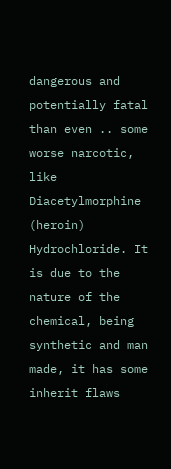dangerous and potentially fatal than even .. some worse narcotic, like Diacetylmorphine (heroin) Hydrochloride. It is due to the nature of the chemical, being synthetic and man made, it has some inherit flaws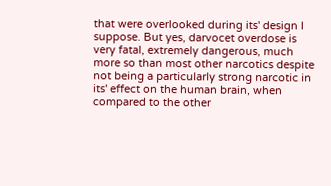that were overlooked during its' design I suppose. But yes, darvocet overdose is very fatal, extremely dangerous, much more so than most other narcotics despite not being a particularly strong narcotic in its' effect on the human brain, when compared to the other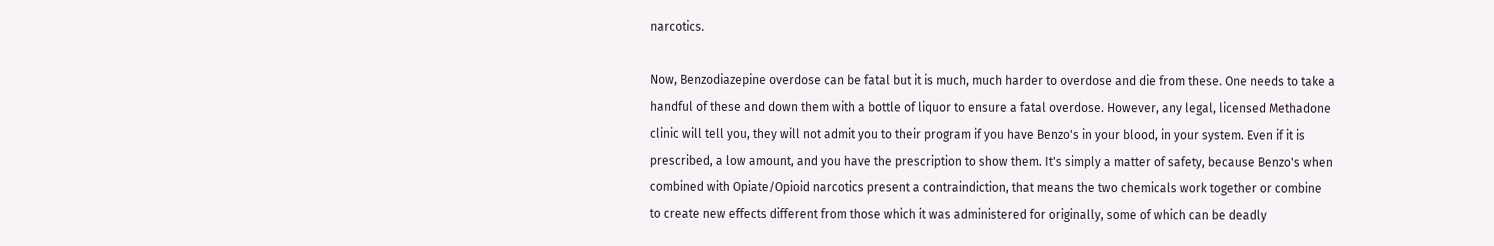narcotics.

Now, Benzodiazepine overdose can be fatal but it is much, much harder to overdose and die from these. One needs to take a handful of these and down them with a bottle of liquor to ensure a fatal overdose. However, any legal, licensed Methadone clinic will tell you, they will not admit you to their program if you have Benzo's in your blood, in your system. Even if it is prescribed, a low amount, and you have the prescription to show them. It's simply a matter of safety, because Benzo's when combined with Opiate/Opioid narcotics present a contraindiction, that means the two chemicals work together or combine to create new effects different from those which it was administered for originally, some of which can be deadly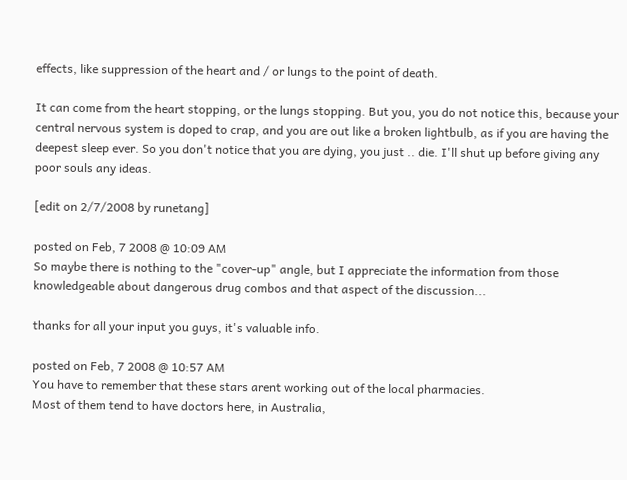effects, like suppression of the heart and / or lungs to the point of death.

It can come from the heart stopping, or the lungs stopping. But you, you do not notice this, because your central nervous system is doped to crap, and you are out like a broken lightbulb, as if you are having the deepest sleep ever. So you don't notice that you are dying, you just .. die. I'll shut up before giving any poor souls any ideas.

[edit on 2/7/2008 by runetang]

posted on Feb, 7 2008 @ 10:09 AM
So maybe there is nothing to the "cover-up" angle, but I appreciate the information from those knowledgeable about dangerous drug combos and that aspect of the discussion...

thanks for all your input you guys, it's valuable info.

posted on Feb, 7 2008 @ 10:57 AM
You have to remember that these stars arent working out of the local pharmacies.
Most of them tend to have doctors here, in Australia,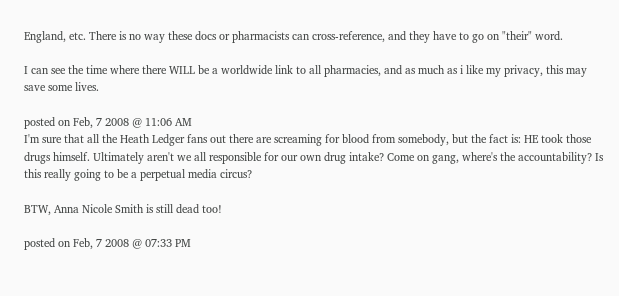England, etc. There is no way these docs or pharmacists can cross-reference, and they have to go on "their" word.

I can see the time where there WILL be a worldwide link to all pharmacies, and as much as i like my privacy, this may save some lives.

posted on Feb, 7 2008 @ 11:06 AM
I'm sure that all the Heath Ledger fans out there are screaming for blood from somebody, but the fact is: HE took those drugs himself. Ultimately aren't we all responsible for our own drug intake? Come on gang, where's the accountability? Is this really going to be a perpetual media circus?

BTW, Anna Nicole Smith is still dead too!

posted on Feb, 7 2008 @ 07:33 PM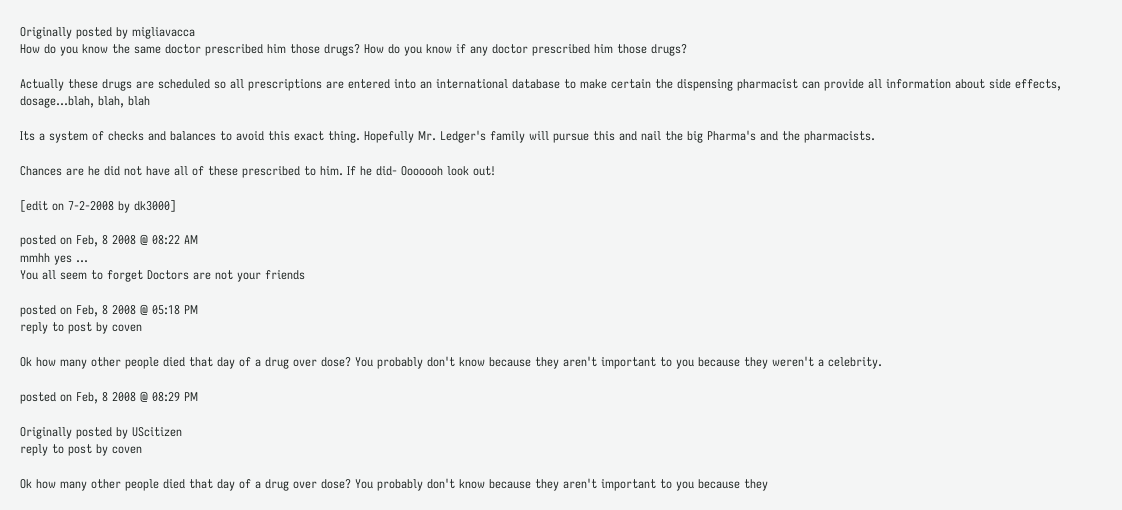Originally posted by migliavacca
How do you know the same doctor prescribed him those drugs? How do you know if any doctor prescribed him those drugs?

Actually these drugs are scheduled so all prescriptions are entered into an international database to make certain the dispensing pharmacist can provide all information about side effects, dosage...blah, blah, blah

Its a system of checks and balances to avoid this exact thing. Hopefully Mr. Ledger's family will pursue this and nail the big Pharma's and the pharmacists.

Chances are he did not have all of these prescribed to him. If he did- Ooooooh look out!

[edit on 7-2-2008 by dk3000]

posted on Feb, 8 2008 @ 08:22 AM
mmhh yes ...
You all seem to forget Doctors are not your friends

posted on Feb, 8 2008 @ 05:18 PM
reply to post by coven

Ok how many other people died that day of a drug over dose? You probably don't know because they aren't important to you because they weren't a celebrity.

posted on Feb, 8 2008 @ 08:29 PM

Originally posted by UScitizen
reply to post by coven

Ok how many other people died that day of a drug over dose? You probably don't know because they aren't important to you because they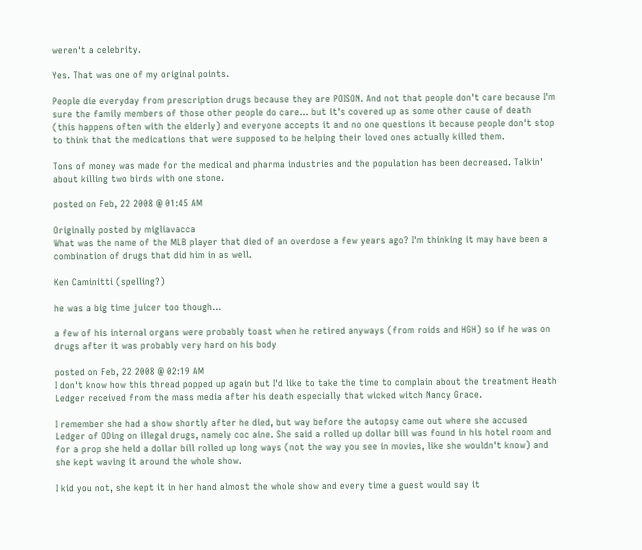weren't a celebrity.

Yes. That was one of my original points.

People die everyday from prescription drugs because they are POISON. And not that people don't care because I'm sure the family members of those other people do care... but it's covered up as some other cause of death (this happens often with the elderly) and everyone accepts it and no one questions it because people don't stop to think that the medications that were supposed to be helping their loved ones actually killed them.

Tons of money was made for the medical and pharma industries and the population has been decreased. Talkin' about killing two birds with one stone.

posted on Feb, 22 2008 @ 01:45 AM

Originally posted by migliavacca
What was the name of the MLB player that died of an overdose a few years ago? I'm thinking it may have been a combination of drugs that did him in as well.

Ken Caminitti (spelling?)

he was a big time juicer too though...

a few of his internal organs were probably toast when he retired anyways (from roids and HGH) so if he was on drugs after it was probably very hard on his body

posted on Feb, 22 2008 @ 02:19 AM
I don't know how this thread popped up again but I'd like to take the time to complain about the treatment Heath Ledger received from the mass media after his death especially that wicked witch Nancy Grace.

I remember she had a show shortly after he died, but way before the autopsy came out where she accused Ledger of ODing on illegal drugs, namely coc aine. She said a rolled up dollar bill was found in his hotel room and for a prop she held a dollar bill rolled up long ways (not the way you see in movies, like she wouldn't know) and she kept waving it around the whole show.

I kid you not, she kept it in her hand almost the whole show and every time a guest would say it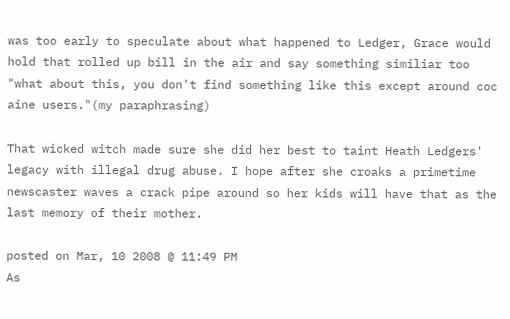was too early to speculate about what happened to Ledger, Grace would hold that rolled up bill in the air and say something similiar too "what about this, you don't find something like this except around coc aine users."(my paraphrasing)

That wicked witch made sure she did her best to taint Heath Ledgers' legacy with illegal drug abuse. I hope after she croaks a primetime newscaster waves a crack pipe around so her kids will have that as the last memory of their mother.

posted on Mar, 10 2008 @ 11:49 PM
As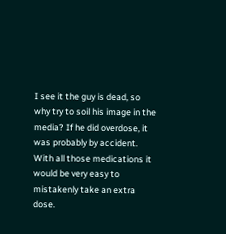I see it the guy is dead, so why try to soil his image in the media? If he did overdose, it was probably by accident. With all those medications it would be very easy to mistakenly take an extra dose.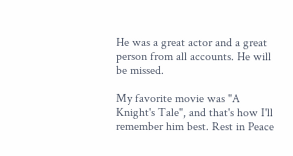He was a great actor and a great person from all accounts. He will be missed.

My favorite movie was "A Knight's Tale", and that's how I'll remember him best. Rest in Peace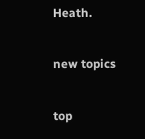Heath.

new topics

top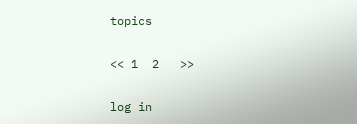topics

<< 1  2   >>

log in